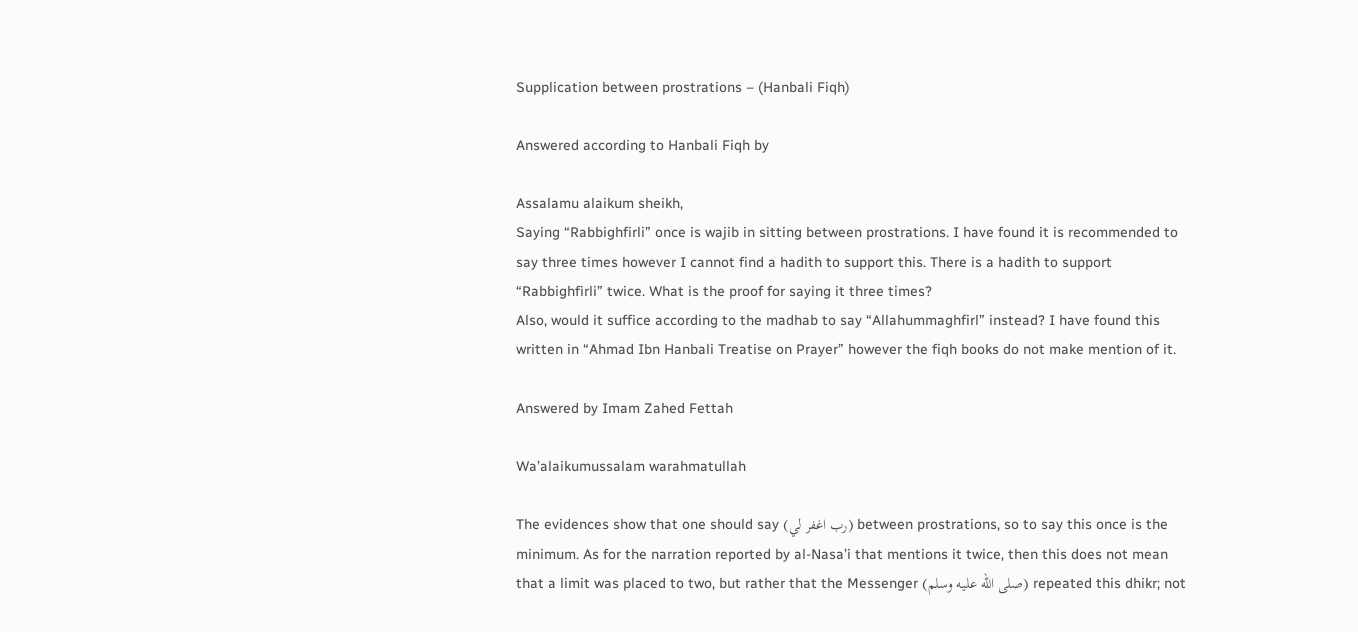Supplication between prostrations – (Hanbali Fiqh)

Answered according to Hanbali Fiqh by

Assalamu alaikum sheikh,
Saying “Rabbighfirli” once is wajib in sitting between prostrations. I have found it is recommended to say three times however I cannot find a hadith to support this. There is a hadith to support “Rabbighfirli” twice. What is the proof for saying it three times?
Also, would it suffice according to the madhab to say “Allahummaghfirl” instead? I have found this written in “Ahmad Ibn Hanbali Treatise on Prayer” however the fiqh books do not make mention of it.

Answered by Imam Zahed Fettah

Wa’alaikumussalam warahmatullah

The evidences show that one should say (رب اغفر لي) between prostrations, so to say this once is the minimum. As for the narration reported by al-Nasa’i that mentions it twice, then this does not mean that a limit was placed to two, but rather that the Messenger (صلى الله عليه وسلم) repeated this dhikr; not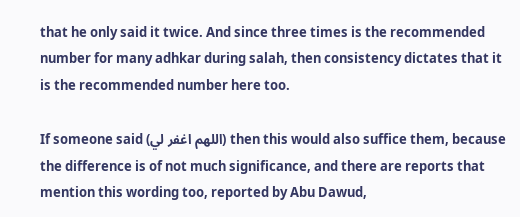that he only said it twice. And since three times is the recommended number for many adhkar during salah, then consistency dictates that it is the recommended number here too.

If someone said (اللهم اغفر لي) then this would also suffice them, because the difference is of not much significance, and there are reports that mention this wording too, reported by Abu Dawud,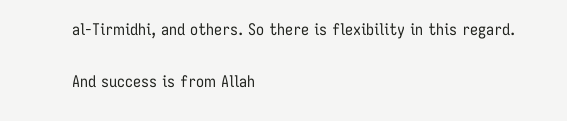al-Tirmidhi, and others. So there is flexibility in this regard.

And success is from Allah